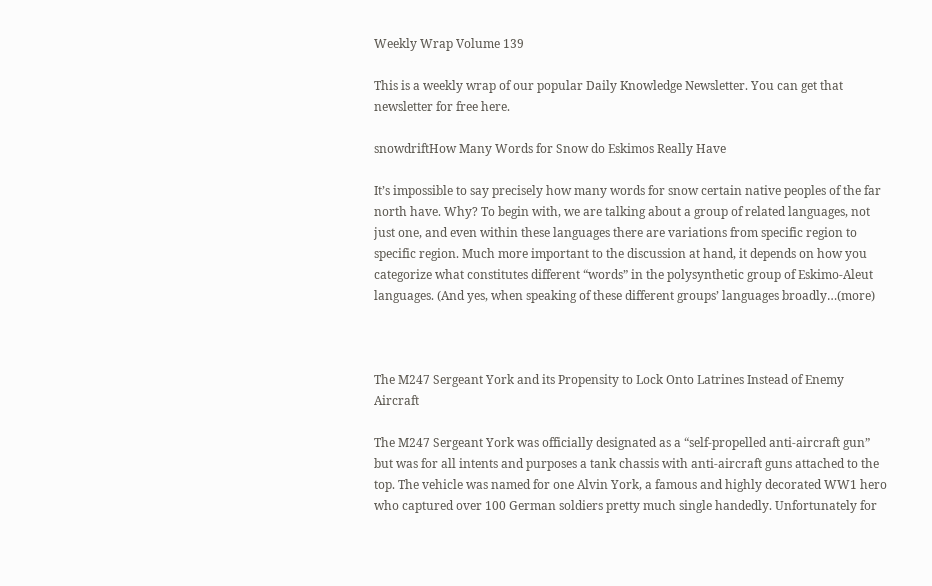Weekly Wrap Volume 139

This is a weekly wrap of our popular Daily Knowledge Newsletter. You can get that newsletter for free here.

snowdriftHow Many Words for Snow do Eskimos Really Have

It’s impossible to say precisely how many words for snow certain native peoples of the far north have. Why? To begin with, we are talking about a group of related languages, not just one, and even within these languages there are variations from specific region to specific region. Much more important to the discussion at hand, it depends on how you categorize what constitutes different “words” in the polysynthetic group of Eskimo-Aleut languages. (And yes, when speaking of these different groups’ languages broadly…(more)



The M247 Sergeant York and its Propensity to Lock Onto Latrines Instead of Enemy Aircraft

The M247 Sergeant York was officially designated as a “self-propelled anti-aircraft gun” but was for all intents and purposes a tank chassis with anti-aircraft guns attached to the top. The vehicle was named for one Alvin York, a famous and highly decorated WW1 hero who captured over 100 German soldiers pretty much single handedly. Unfortunately for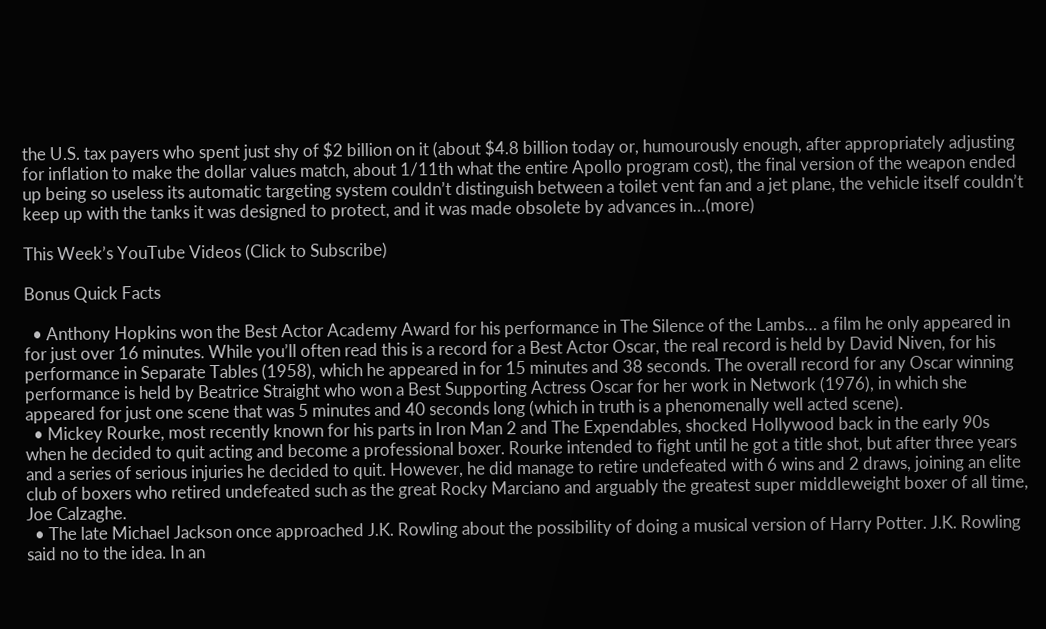the U.S. tax payers who spent just shy of $2 billion on it (about $4.8 billion today or, humourously enough, after appropriately adjusting for inflation to make the dollar values match, about 1/11th what the entire Apollo program cost), the final version of the weapon ended up being so useless its automatic targeting system couldn’t distinguish between a toilet vent fan and a jet plane, the vehicle itself couldn’t keep up with the tanks it was designed to protect, and it was made obsolete by advances in…(more)

This Week’s YouTube Videos (Click to Subscribe)

Bonus Quick Facts

  • Anthony Hopkins won the Best Actor Academy Award for his performance in The Silence of the Lambs… a film he only appeared in for just over 16 minutes. While you’ll often read this is a record for a Best Actor Oscar, the real record is held by David Niven, for his performance in Separate Tables (1958), which he appeared in for 15 minutes and 38 seconds. The overall record for any Oscar winning performance is held by Beatrice Straight who won a Best Supporting Actress Oscar for her work in Network (1976), in which she appeared for just one scene that was 5 minutes and 40 seconds long (which in truth is a phenomenally well acted scene).
  • Mickey Rourke, most recently known for his parts in Iron Man 2 and The Expendables, shocked Hollywood back in the early 90s when he decided to quit acting and become a professional boxer. Rourke intended to fight until he got a title shot, but after three years and a series of serious injuries he decided to quit. However, he did manage to retire undefeated with 6 wins and 2 draws, joining an elite club of boxers who retired undefeated such as the great Rocky Marciano and arguably the greatest super middleweight boxer of all time, Joe Calzaghe.
  • The late Michael Jackson once approached J.K. Rowling about the possibility of doing a musical version of Harry Potter. J.K. Rowling said no to the idea. In an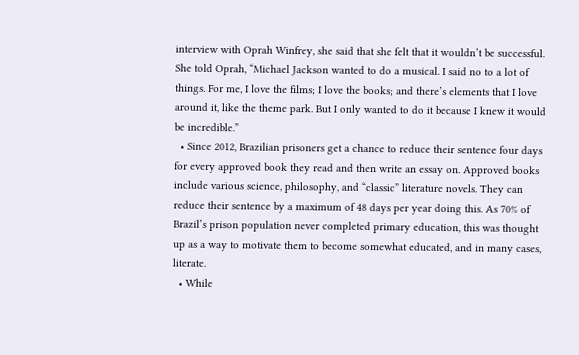interview with Oprah Winfrey, she said that she felt that it wouldn’t be successful. She told Oprah, “Michael Jackson wanted to do a musical. I said no to a lot of things. For me, I love the films; I love the books; and there’s elements that I love around it, like the theme park. But I only wanted to do it because I knew it would be incredible.”
  • Since 2012, Brazilian prisoners get a chance to reduce their sentence four days for every approved book they read and then write an essay on. Approved books include various science, philosophy, and “classic” literature novels. They can reduce their sentence by a maximum of 48 days per year doing this. As 70% of Brazil’s prison population never completed primary education, this was thought up as a way to motivate them to become somewhat educated, and in many cases, literate.
  • While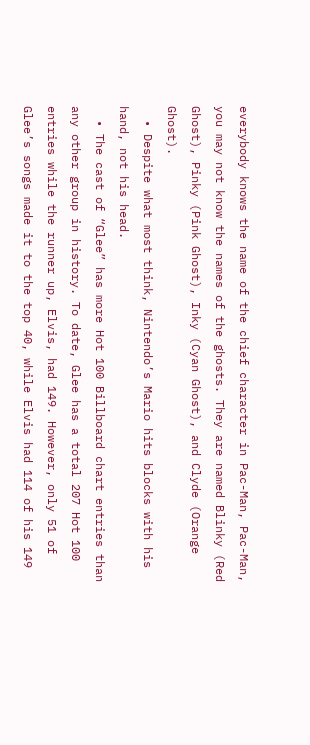everybody knows the name of the chief character in Pac-Man, Pac-Man, you may not know the names of the ghosts. They are named Blinky (Red Ghost), Pinky (Pink Ghost), Inky (Cyan Ghost), and Clyde (Orange Ghost).
  • Despite what most think, Nintendo’s Mario hits blocks with his hand, not his head.
  • The cast of “Glee” has more Hot 100 Billboard chart entries than any other group in history. To date, Glee has a total 207 Hot 100 entries while the runner up, Elvis, had 149. However, only 51 of Glee’s songs made it to the top 40, while Elvis had 114 of his 149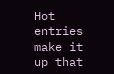Hot entries make it up that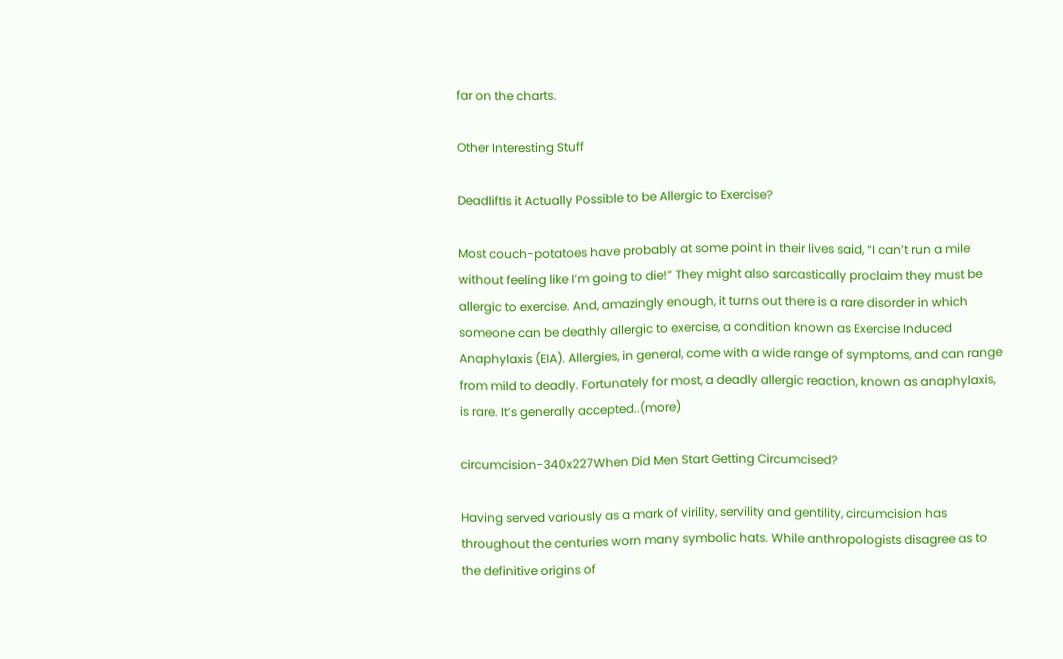far on the charts.

Other Interesting Stuff

DeadliftIs it Actually Possible to be Allergic to Exercise?

Most couch-potatoes have probably at some point in their lives said, “I can’t run a mile without feeling like I’m going to die!” They might also sarcastically proclaim they must be allergic to exercise. And, amazingly enough, it turns out there is a rare disorder in which someone can be deathly allergic to exercise, a condition known as Exercise Induced Anaphylaxis (EIA). Allergies, in general, come with a wide range of symptoms, and can range from mild to deadly. Fortunately for most, a deadly allergic reaction, known as anaphylaxis, is rare. It’s generally accepted..(more)

circumcision-340x227When Did Men Start Getting Circumcised?

Having served variously as a mark of virility, servility and gentility, circumcision has throughout the centuries worn many symbolic hats. While anthropologists disagree as to the definitive origins of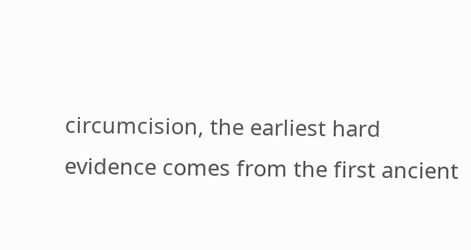circumcision, the earliest hard evidence comes from the first ancient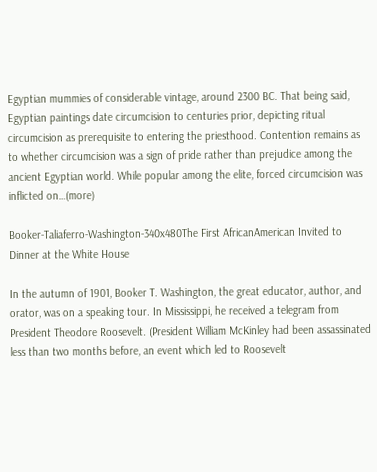Egyptian mummies of considerable vintage, around 2300 BC. That being said, Egyptian paintings date circumcision to centuries prior, depicting ritual circumcision as prerequisite to entering the priesthood. Contention remains as to whether circumcision was a sign of pride rather than prejudice among the ancient Egyptian world. While popular among the elite, forced circumcision was inflicted on…(more)

Booker-Taliaferro-Washington-340x480The First AfricanAmerican Invited to Dinner at the White House

In the autumn of 1901, Booker T. Washington, the great educator, author, and orator, was on a speaking tour. In Mississippi, he received a telegram from President Theodore Roosevelt. (President William McKinley had been assassinated less than two months before, an event which led to Roosevelt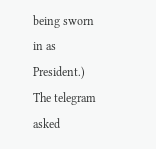being sworn in as President.) The telegram asked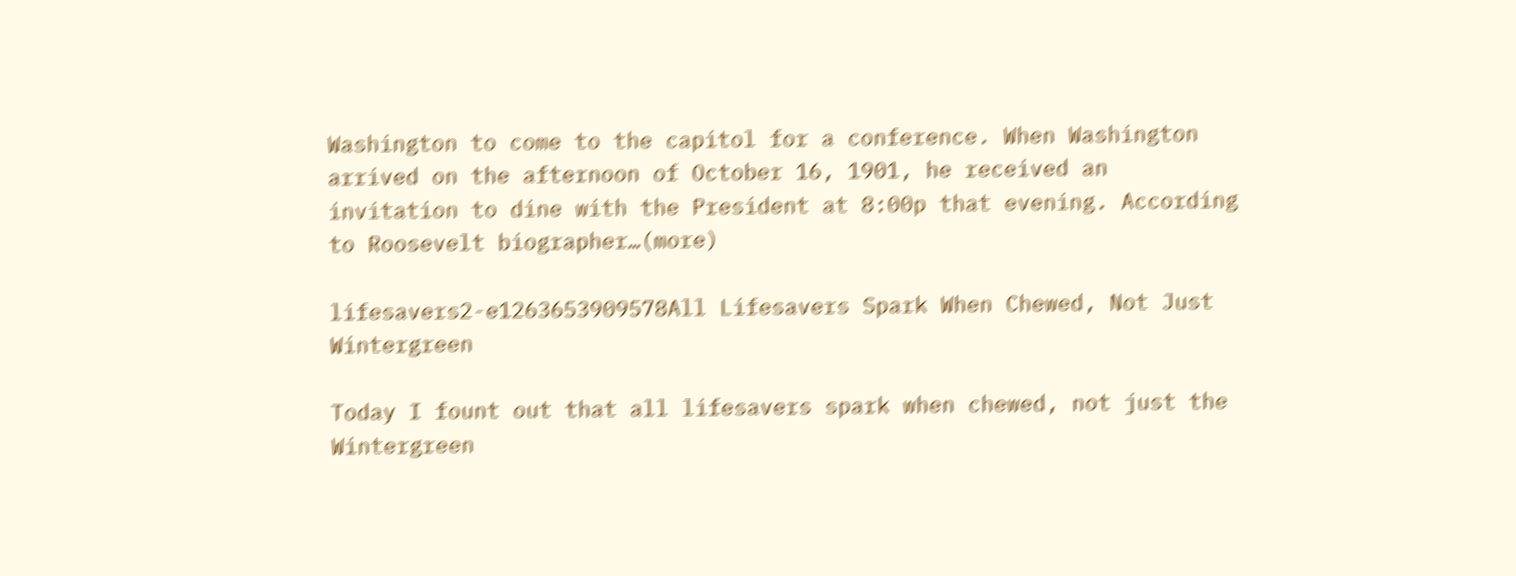Washington to come to the capitol for a conference. When Washington arrived on the afternoon of October 16, 1901, he received an invitation to dine with the President at 8:00p that evening. According to Roosevelt biographer…(more)

lifesavers2-e1263653909578All Lifesavers Spark When Chewed, Not Just Wintergreen

Today I fount out that all lifesavers spark when chewed, not just the Wintergreen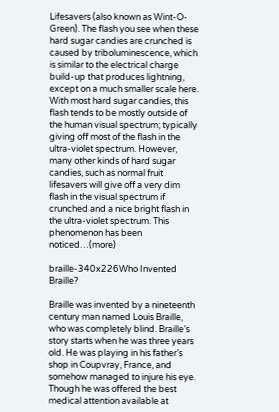Lifesavers (also known as Wint-O-Green). The flash you see when these hard sugar candies are crunched is caused by triboluminescence, which is similar to the electrical charge build-up that produces lightning, except on a much smaller scale here. With most hard sugar candies, this flash tends to be mostly outside of the human visual spectrum; typically giving off most of the flash in the ultra-violet spectrum. However, many other kinds of hard sugar candies, such as normal fruit lifesavers will give off a very dim flash in the visual spectrum if crunched and a nice bright flash in the ultra-violet spectrum. This phenomenon has been noticed…(more)

braille-340x226Who Invented Braille?

Braille was invented by a nineteenth century man named Louis Braille, who was completely blind. Braille’s story starts when he was three years old. He was playing in his father’s shop in Coupvray, France, and somehow managed to injure his eye. Though he was offered the best medical attention available at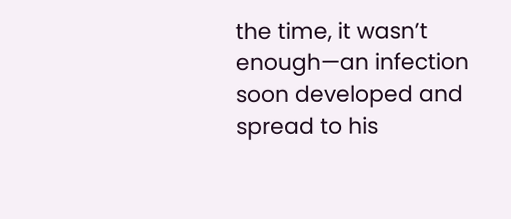the time, it wasn’t enough—an infection soon developed and spread to his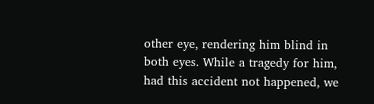other eye, rendering him blind in both eyes. While a tragedy for him, had this accident not happened, we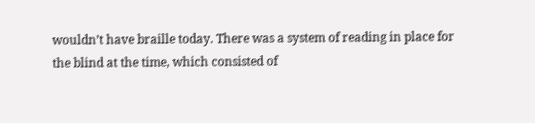wouldn’t have braille today. There was a system of reading in place for the blind at the time, which consisted of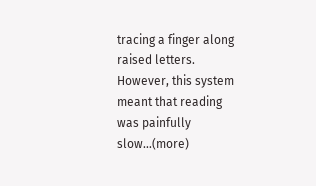tracing a finger along raised letters. However, this system meant that reading was painfully slow…(more)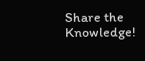Share the Knowledge!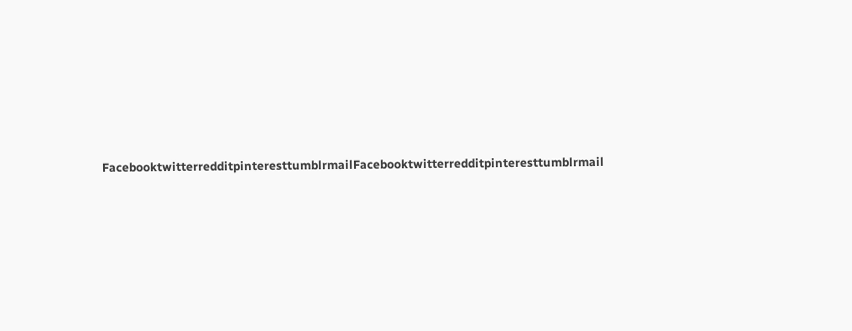FacebooktwitterredditpinteresttumblrmailFacebooktwitterredditpinteresttumblrmail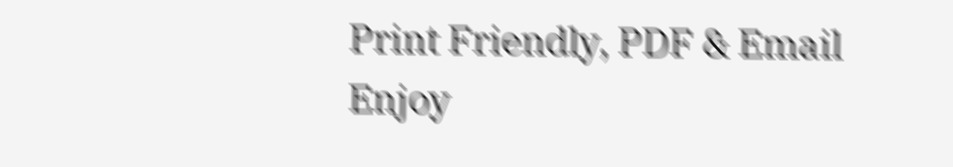Print Friendly, PDF & Email
Enjoy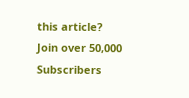this article? Join over 50,000 Subscribers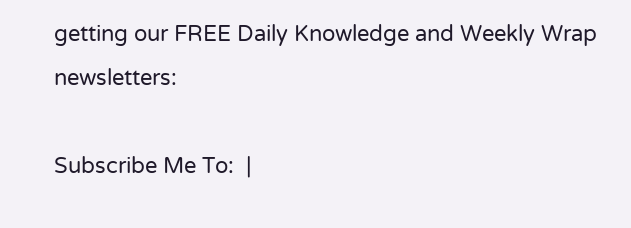getting our FREE Daily Knowledge and Weekly Wrap newsletters:

Subscribe Me To:  |